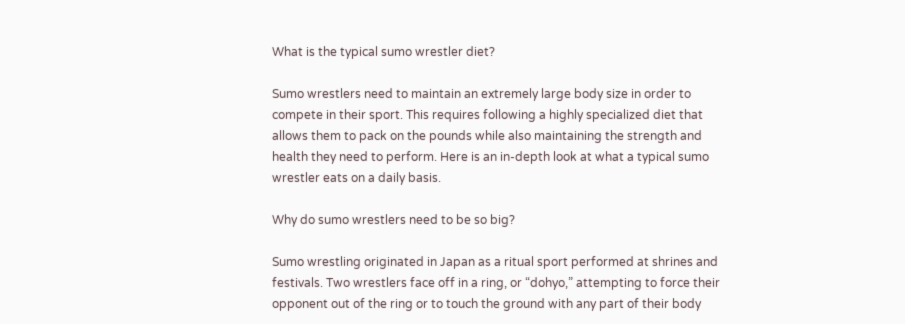What is the typical sumo wrestler diet?

Sumo wrestlers need to maintain an extremely large body size in order to compete in their sport. This requires following a highly specialized diet that allows them to pack on the pounds while also maintaining the strength and health they need to perform. Here is an in-depth look at what a typical sumo wrestler eats on a daily basis.

Why do sumo wrestlers need to be so big?

Sumo wrestling originated in Japan as a ritual sport performed at shrines and festivals. Two wrestlers face off in a ring, or “dohyo,” attempting to force their opponent out of the ring or to touch the ground with any part of their body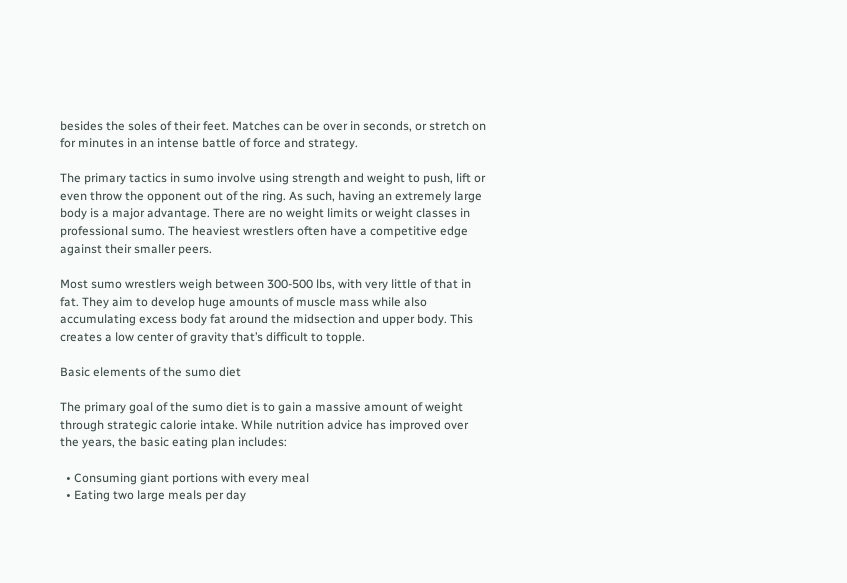besides the soles of their feet. Matches can be over in seconds, or stretch on for minutes in an intense battle of force and strategy.

The primary tactics in sumo involve using strength and weight to push, lift or even throw the opponent out of the ring. As such, having an extremely large body is a major advantage. There are no weight limits or weight classes in professional sumo. The heaviest wrestlers often have a competitive edge against their smaller peers.

Most sumo wrestlers weigh between 300-500 lbs, with very little of that in fat. They aim to develop huge amounts of muscle mass while also accumulating excess body fat around the midsection and upper body. This creates a low center of gravity that’s difficult to topple.

Basic elements of the sumo diet

The primary goal of the sumo diet is to gain a massive amount of weight through strategic calorie intake. While nutrition advice has improved over the years, the basic eating plan includes:

  • Consuming giant portions with every meal
  • Eating two large meals per day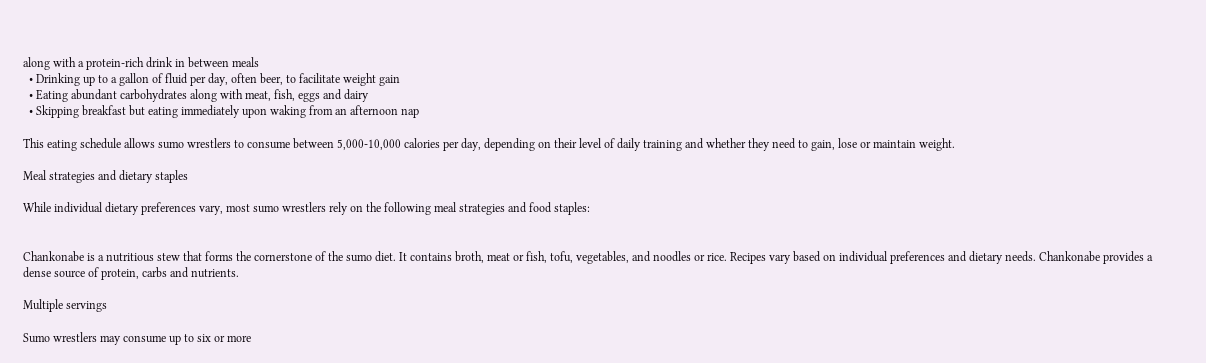along with a protein-rich drink in between meals
  • Drinking up to a gallon of fluid per day, often beer, to facilitate weight gain
  • Eating abundant carbohydrates along with meat, fish, eggs and dairy
  • Skipping breakfast but eating immediately upon waking from an afternoon nap

This eating schedule allows sumo wrestlers to consume between 5,000-10,000 calories per day, depending on their level of daily training and whether they need to gain, lose or maintain weight.

Meal strategies and dietary staples

While individual dietary preferences vary, most sumo wrestlers rely on the following meal strategies and food staples:


Chankonabe is a nutritious stew that forms the cornerstone of the sumo diet. It contains broth, meat or fish, tofu, vegetables, and noodles or rice. Recipes vary based on individual preferences and dietary needs. Chankonabe provides a dense source of protein, carbs and nutrients.

Multiple servings

Sumo wrestlers may consume up to six or more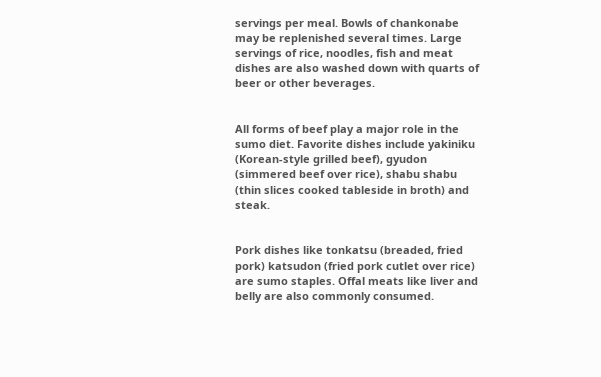servings per meal. Bowls of chankonabe may be replenished several times. Large servings of rice, noodles, fish and meat dishes are also washed down with quarts of beer or other beverages.


All forms of beef play a major role in the sumo diet. Favorite dishes include yakiniku (Korean-style grilled beef), gyudon (simmered beef over rice), shabu shabu (thin slices cooked tableside in broth) and steak.


Pork dishes like tonkatsu (breaded, fried pork) katsudon (fried pork cutlet over rice) are sumo staples. Offal meats like liver and belly are also commonly consumed.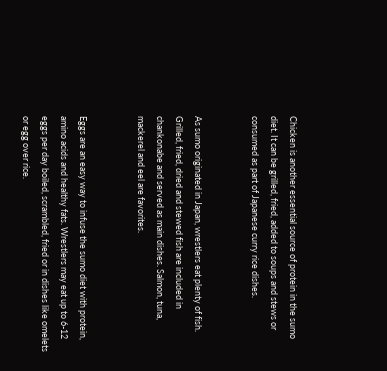Chicken is another essential source of protein in the sumo diet. It can be grilled, fried, added to soups and stews or consumed as part of Japanese curry rice dishes.


As sumo originated in Japan, wrestlers eat plenty of fish. Grilled, fried, dried and stewed fish are included in chankonabe and served as main dishes. Salmon, tuna, mackerel and eel are favorites.


Eggs are an easy way to infuse the sumo diet with protein, amino acids and healthy fats. Wrestlers may eat up to 6-12 eggs per day boiled, scrambled, fried or in dishes like omelets or egg over rice.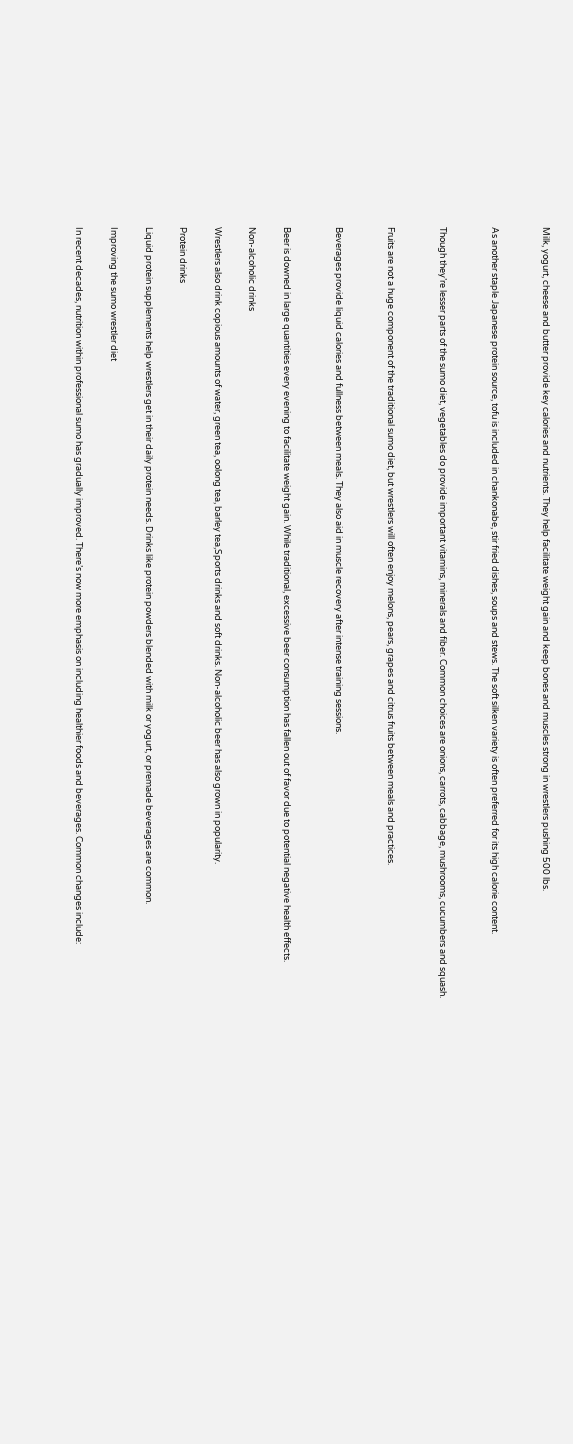Milk, yogurt, cheese and butter provide key calories and nutrients. They help facilitate weight gain and keep bones and muscles strong in wrestlers pushing 500 lbs.


As another staple Japanese protein source, tofu is included in chankonabe, stir fried dishes, soups and stews. The soft silken variety is often preferred for its high calorie content.


Though they’re lesser parts of the sumo diet, vegetables do provide important vitamins, minerals and fiber. Common choices are onions, carrots, cabbage, mushrooms, cucumbers and squash.


Fruits are not a huge component of the traditional sumo diet, but wrestlers will often enjoy melons, pears, grapes and citrus fruits between meals and practices.


Beverages provide liquid calories and fullness between meals. They also aid in muscle recovery after intense training sessions.


Beer is downed in large quantities every evening to facilitate weight gain. While traditional, excessive beer consumption has fallen out of favor due to potential negative health effects.

Non-alcoholic drinks

Wrestlers also drink copious amounts of water, green tea, oolong tea, barley tea,Sports drinks and soft drinks. Non-alcoholic beer has also grown in popularity.

Protein drinks

Liquid protein supplements help wrestlers get in their daily protein needs. Drinks like protein powders blended with milk or yogurt, or premade beverages are common.

Improving the sumo wrestler diet

In recent decades, nutrition within professional sumo has gradually improved. There’s now more emphasis on including healthier foods and beverages. Common changes include: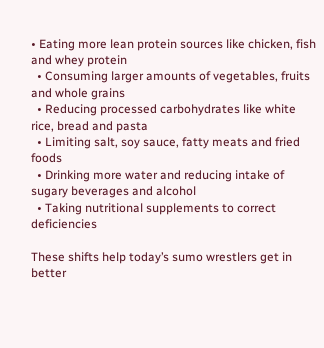• Eating more lean protein sources like chicken, fish and whey protein
  • Consuming larger amounts of vegetables, fruits and whole grains
  • Reducing processed carbohydrates like white rice, bread and pasta
  • Limiting salt, soy sauce, fatty meats and fried foods
  • Drinking more water and reducing intake of sugary beverages and alcohol
  • Taking nutritional supplements to correct deficiencies

These shifts help today’s sumo wrestlers get in better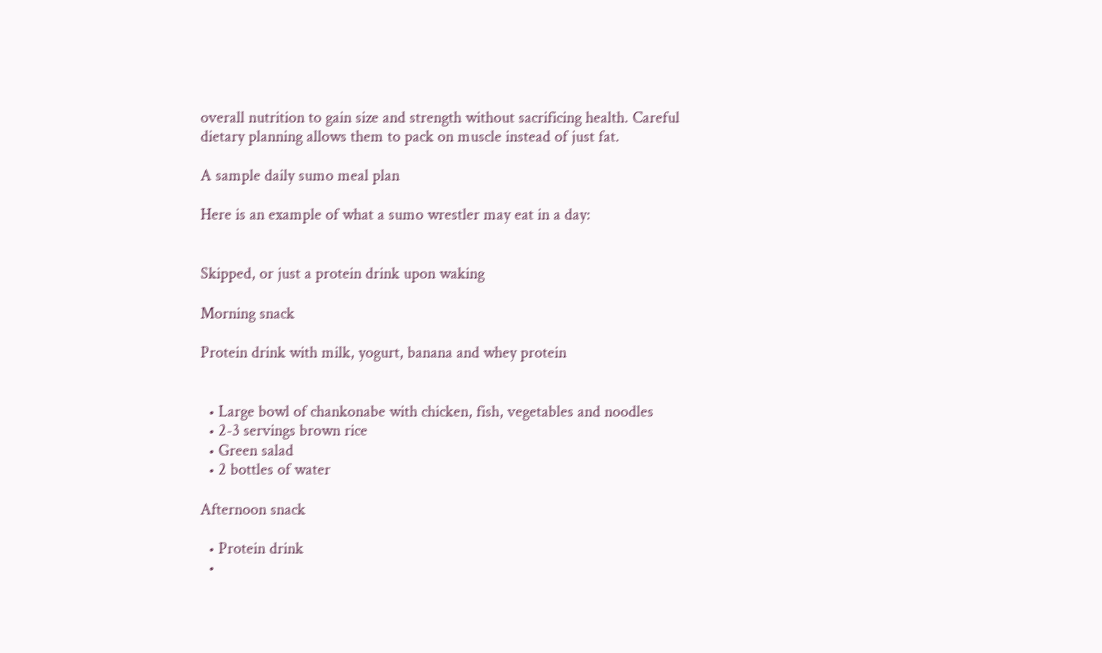overall nutrition to gain size and strength without sacrificing health. Careful dietary planning allows them to pack on muscle instead of just fat.

A sample daily sumo meal plan

Here is an example of what a sumo wrestler may eat in a day:


Skipped, or just a protein drink upon waking

Morning snack

Protein drink with milk, yogurt, banana and whey protein


  • Large bowl of chankonabe with chicken, fish, vegetables and noodles
  • 2-3 servings brown rice
  • Green salad
  • 2 bottles of water

Afternoon snack

  • Protein drink
  •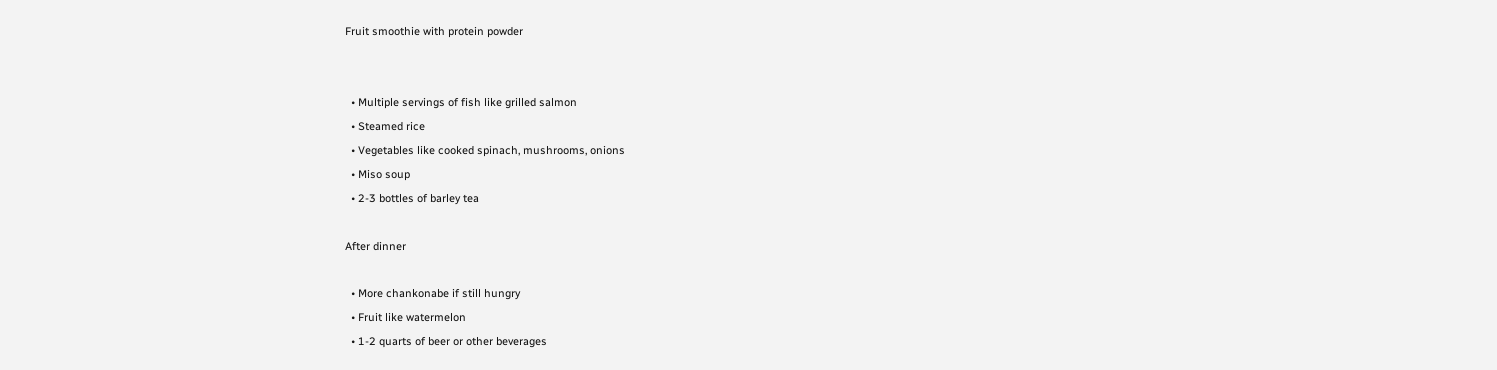Fruit smoothie with protein powder


  • Multiple servings of fish like grilled salmon
  • Steamed rice
  • Vegetables like cooked spinach, mushrooms, onions
  • Miso soup
  • 2-3 bottles of barley tea

After dinner

  • More chankonabe if still hungry
  • Fruit like watermelon
  • 1-2 quarts of beer or other beverages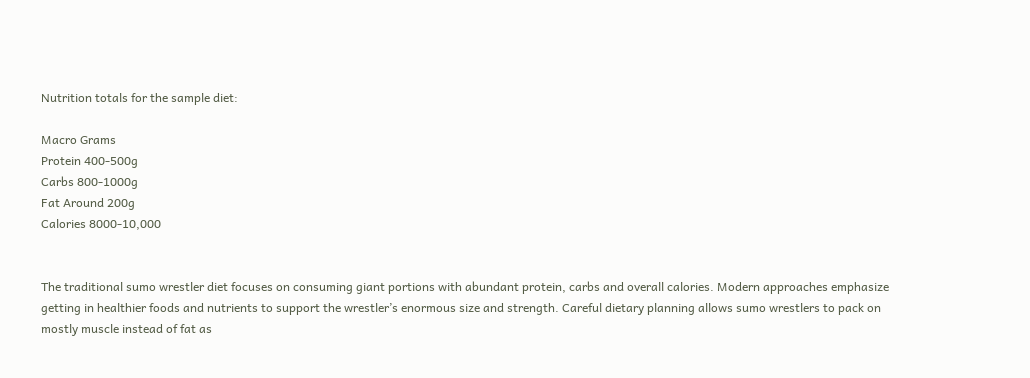Nutrition totals for the sample diet:

Macro Grams
Protein 400-500g
Carbs 800-1000g
Fat Around 200g
Calories 8000-10,000


The traditional sumo wrestler diet focuses on consuming giant portions with abundant protein, carbs and overall calories. Modern approaches emphasize getting in healthier foods and nutrients to support the wrestler’s enormous size and strength. Careful dietary planning allows sumo wrestlers to pack on mostly muscle instead of fat as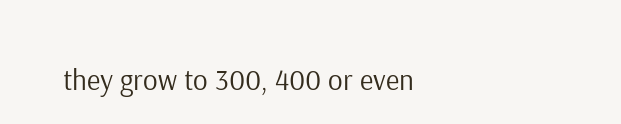they grow to 300, 400 or even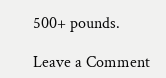500+ pounds.

Leave a Comment